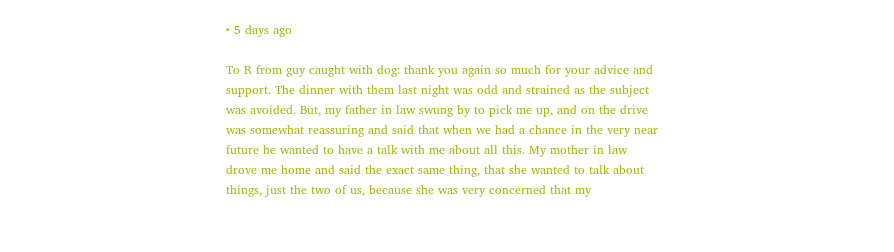• 5 days ago

To R from guy caught with dog: thank you again so much for your advice and support. The dinner with them last night was odd and strained as the subject was avoided. But, my father in law swung by to pick me up, and on the drive was somewhat reassuring and said that when we had a chance in the very near future he wanted to have a talk with me about all this. My mother in law drove me home and said the exact same thing, that she wanted to talk about things, just the two of us, because she was very concerned that my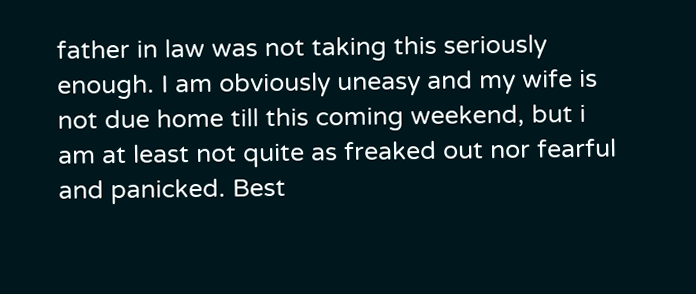father in law was not taking this seriously enough. I am obviously uneasy and my wife is not due home till this coming weekend, but i am at least not quite as freaked out nor fearful and panicked. Best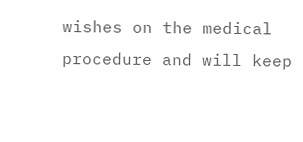wishes on the medical procedure and will keep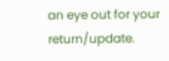an eye out for your return/update.